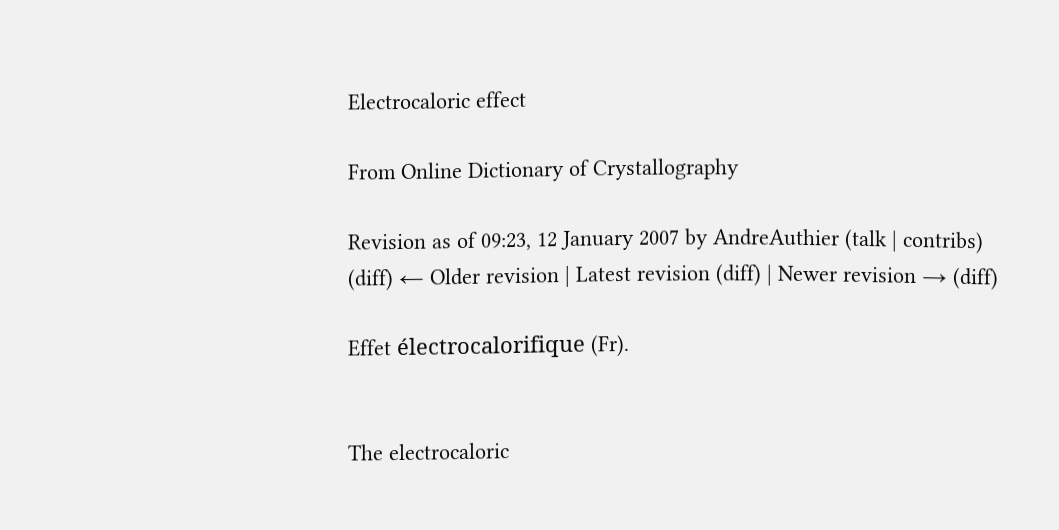Electrocaloric effect

From Online Dictionary of Crystallography

Revision as of 09:23, 12 January 2007 by AndreAuthier (talk | contribs)
(diff) ← Older revision | Latest revision (diff) | Newer revision → (diff)

Effet électrocalorifique (Fr).


The electrocaloric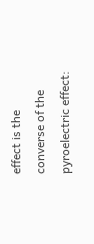effect is the converse of the pyroelectric effect: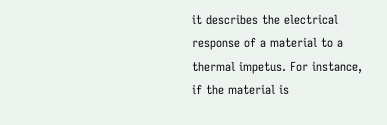it describes the electrical response of a material to a thermal impetus. For instance, if the material is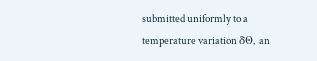submitted uniformly to a temperature variation δΘ, an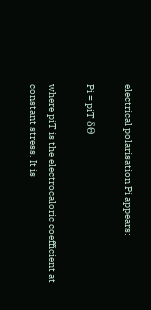electrical polarisation Pi appears:

Pi = piT δΘ

where piT is the electrocaloric coefficient at constant stress. It is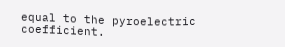equal to the pyroelectric coefficient.